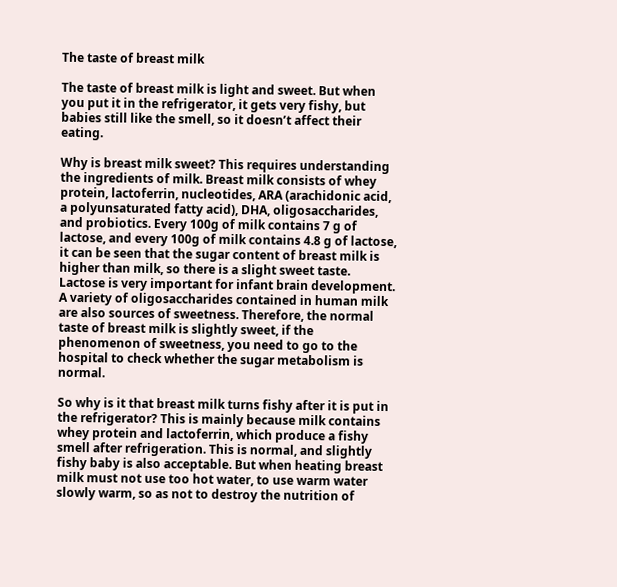The taste of breast milk

The taste of breast milk is light and sweet. But when you put it in the refrigerator, it gets very fishy, but babies still like the smell, so it doesn’t affect their eating.

Why is breast milk sweet? This requires understanding the ingredients of milk. Breast milk consists of whey protein, lactoferrin, nucleotides, ARA (arachidonic acid, a polyunsaturated fatty acid), DHA, oligosaccharides, and probiotics. Every 100g of milk contains 7 g of lactose, and every 100g of milk contains 4.8 g of lactose, it can be seen that the sugar content of breast milk is higher than milk, so there is a slight sweet taste. Lactose is very important for infant brain development. A variety of oligosaccharides contained in human milk are also sources of sweetness. Therefore, the normal taste of breast milk is slightly sweet, if the phenomenon of sweetness, you need to go to the hospital to check whether the sugar metabolism is normal.

So why is it that breast milk turns fishy after it is put in the refrigerator? This is mainly because milk contains whey protein and lactoferrin, which produce a fishy smell after refrigeration. This is normal, and slightly fishy baby is also acceptable. But when heating breast milk must not use too hot water, to use warm water slowly warm, so as not to destroy the nutrition of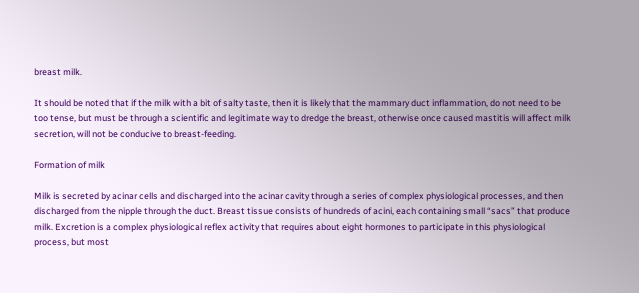breast milk.

It should be noted that if the milk with a bit of salty taste, then it is likely that the mammary duct inflammation, do not need to be too tense, but must be through a scientific and legitimate way to dredge the breast, otherwise once caused mastitis will affect milk secretion, will not be conducive to breast-feeding.

Formation of milk

Milk is secreted by acinar cells and discharged into the acinar cavity through a series of complex physiological processes, and then discharged from the nipple through the duct. Breast tissue consists of hundreds of acini, each containing small “sacs” that produce milk. Excretion is a complex physiological reflex activity that requires about eight hormones to participate in this physiological process, but most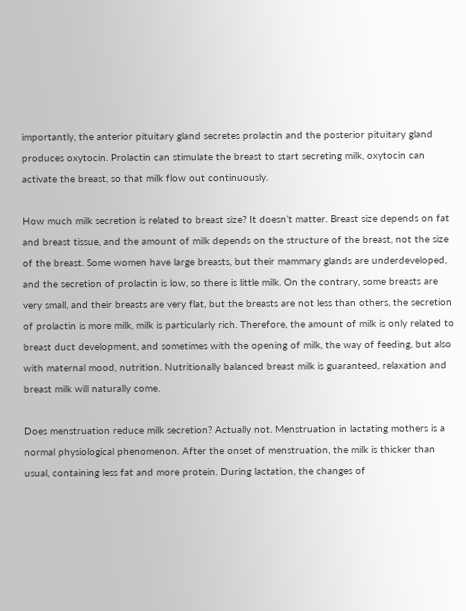importantly, the anterior pituitary gland secretes prolactin and the posterior pituitary gland produces oxytocin. Prolactin can stimulate the breast to start secreting milk, oxytocin can activate the breast, so that milk flow out continuously.

How much milk secretion is related to breast size? It doesn’t matter. Breast size depends on fat and breast tissue, and the amount of milk depends on the structure of the breast, not the size of the breast. Some women have large breasts, but their mammary glands are underdeveloped, and the secretion of prolactin is low, so there is little milk. On the contrary, some breasts are very small, and their breasts are very flat, but the breasts are not less than others, the secretion of prolactin is more milk, milk is particularly rich. Therefore, the amount of milk is only related to breast duct development, and sometimes with the opening of milk, the way of feeding, but also with maternal mood, nutrition. Nutritionally balanced breast milk is guaranteed, relaxation and breast milk will naturally come.

Does menstruation reduce milk secretion? Actually not. Menstruation in lactating mothers is a normal physiological phenomenon. After the onset of menstruation, the milk is thicker than usual, containing less fat and more protein. During lactation, the changes of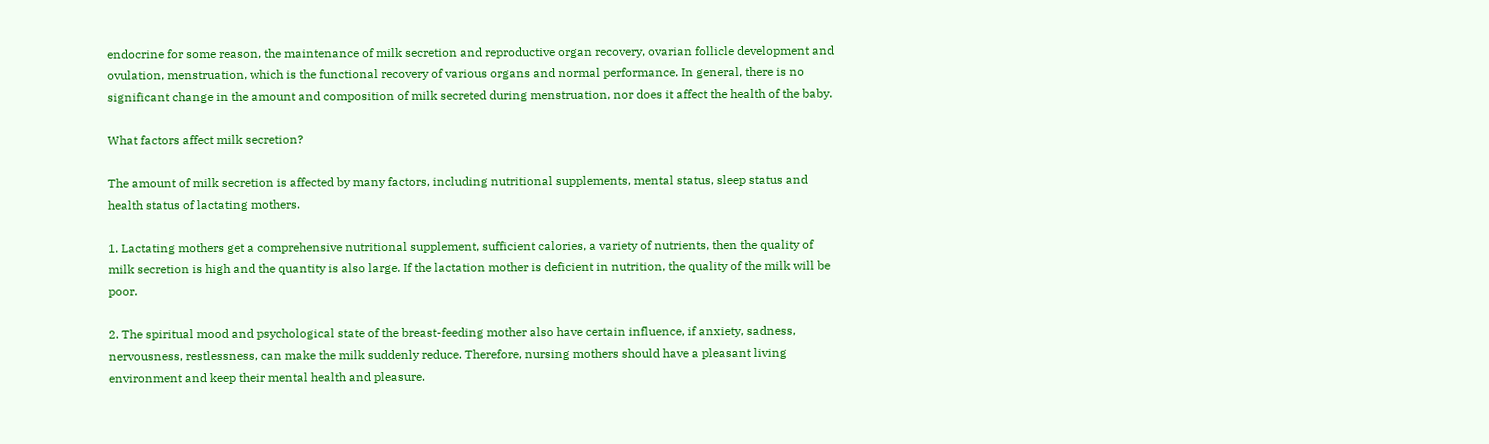endocrine for some reason, the maintenance of milk secretion and reproductive organ recovery, ovarian follicle development and ovulation, menstruation, which is the functional recovery of various organs and normal performance. In general, there is no significant change in the amount and composition of milk secreted during menstruation, nor does it affect the health of the baby.

What factors affect milk secretion?

The amount of milk secretion is affected by many factors, including nutritional supplements, mental status, sleep status and health status of lactating mothers.

1. Lactating mothers get a comprehensive nutritional supplement, sufficient calories, a variety of nutrients, then the quality of milk secretion is high and the quantity is also large. If the lactation mother is deficient in nutrition, the quality of the milk will be poor.

2. The spiritual mood and psychological state of the breast-feeding mother also have certain influence, if anxiety, sadness, nervousness, restlessness, can make the milk suddenly reduce. Therefore, nursing mothers should have a pleasant living environment and keep their mental health and pleasure.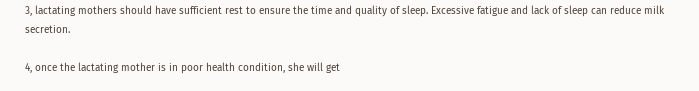3, lactating mothers should have sufficient rest to ensure the time and quality of sleep. Excessive fatigue and lack of sleep can reduce milk secretion.

4, once the lactating mother is in poor health condition, she will get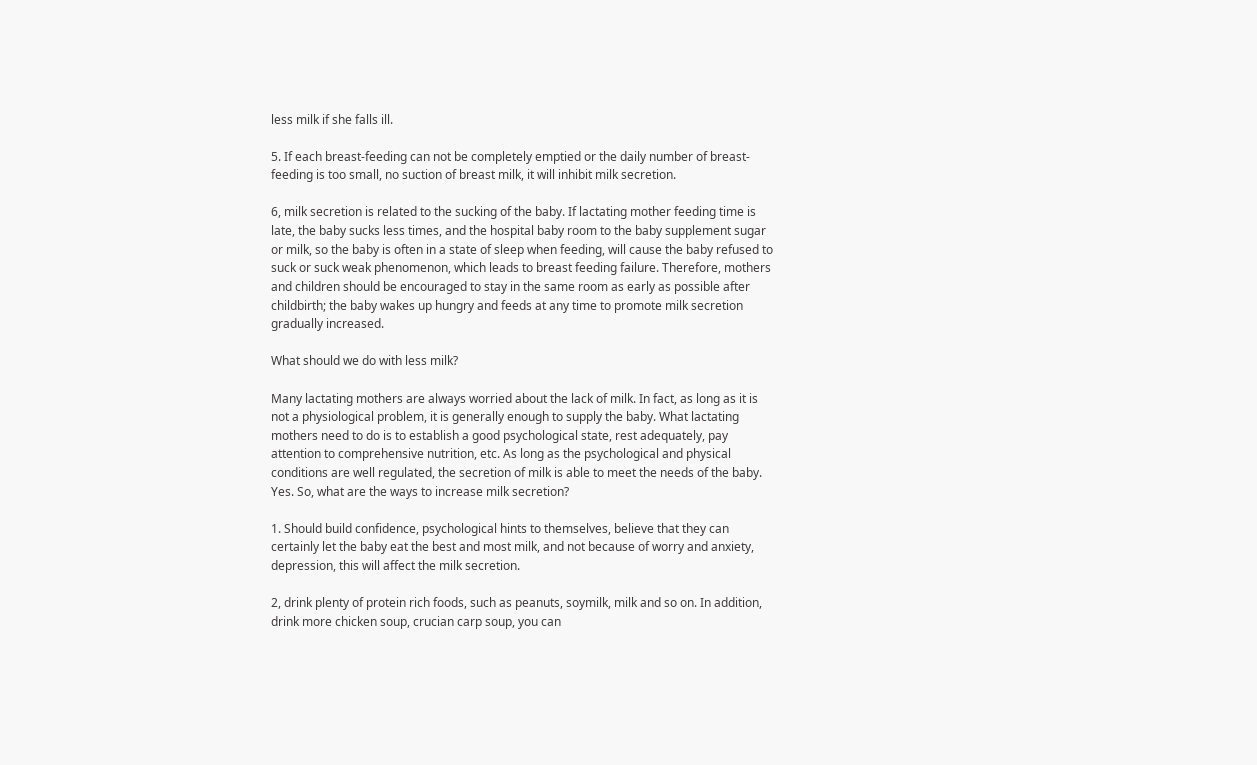less milk if she falls ill.

5. If each breast-feeding can not be completely emptied or the daily number of breast-feeding is too small, no suction of breast milk, it will inhibit milk secretion.

6, milk secretion is related to the sucking of the baby. If lactating mother feeding time is late, the baby sucks less times, and the hospital baby room to the baby supplement sugar or milk, so the baby is often in a state of sleep when feeding, will cause the baby refused to suck or suck weak phenomenon, which leads to breast feeding failure. Therefore, mothers and children should be encouraged to stay in the same room as early as possible after childbirth; the baby wakes up hungry and feeds at any time to promote milk secretion gradually increased.

What should we do with less milk?

Many lactating mothers are always worried about the lack of milk. In fact, as long as it is not a physiological problem, it is generally enough to supply the baby. What lactating mothers need to do is to establish a good psychological state, rest adequately, pay attention to comprehensive nutrition, etc. As long as the psychological and physical conditions are well regulated, the secretion of milk is able to meet the needs of the baby. Yes. So, what are the ways to increase milk secretion?

1. Should build confidence, psychological hints to themselves, believe that they can certainly let the baby eat the best and most milk, and not because of worry and anxiety, depression, this will affect the milk secretion.

2, drink plenty of protein rich foods, such as peanuts, soymilk, milk and so on. In addition, drink more chicken soup, crucian carp soup, you can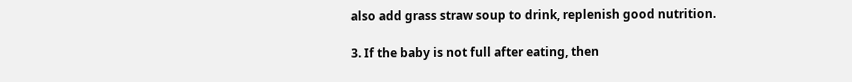also add grass straw soup to drink, replenish good nutrition.

3. If the baby is not full after eating, then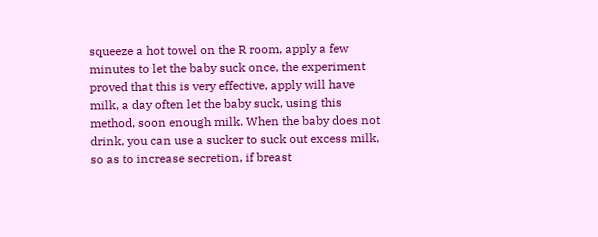squeeze a hot towel on the R room, apply a few minutes to let the baby suck once, the experiment proved that this is very effective, apply will have milk, a day often let the baby suck, using this method, soon enough milk. When the baby does not drink, you can use a sucker to suck out excess milk, so as to increase secretion, if breast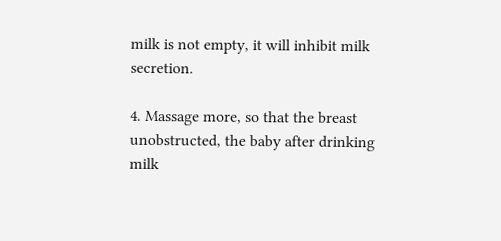milk is not empty, it will inhibit milk secretion.

4. Massage more, so that the breast unobstructed, the baby after drinking milk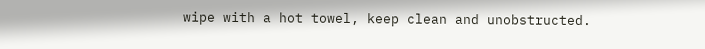wipe with a hot towel, keep clean and unobstructed.